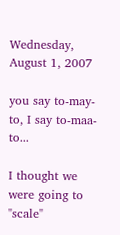Wednesday, August 1, 2007

you say to-may-to, I say to-maa-to...

I thought we were going to "scale"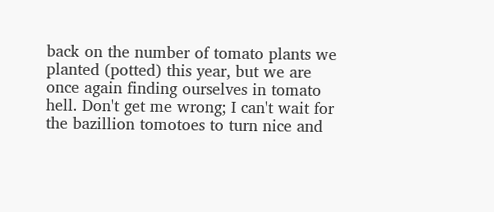back on the number of tomato plants we planted (potted) this year, but we are once again finding ourselves in tomato hell. Don't get me wrong; I can't wait for the bazillion tomotoes to turn nice and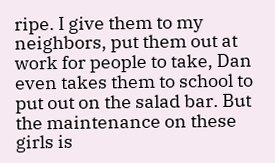ripe. I give them to my neighbors, put them out at work for people to take, Dan even takes them to school to put out on the salad bar. But the maintenance on these girls is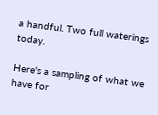a handful. Two full waterings today.

Here's a sampling of what we have for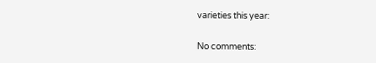varieties this year:

No comments: